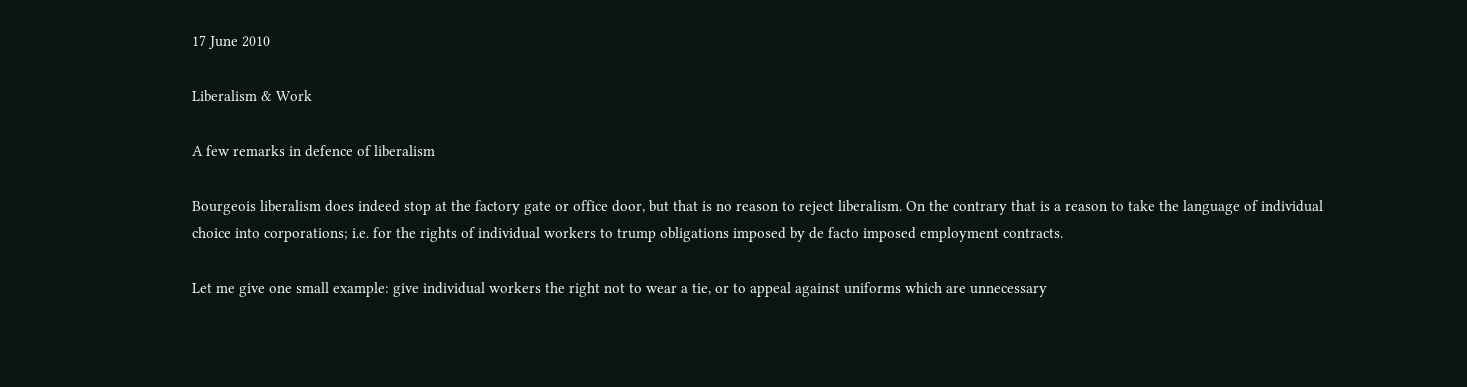17 June 2010

Liberalism & Work

A few remarks in defence of liberalism

Bourgeois liberalism does indeed stop at the factory gate or office door, but that is no reason to reject liberalism. On the contrary that is a reason to take the language of individual choice into corporations; i.e. for the rights of individual workers to trump obligations imposed by de facto imposed employment contracts.

Let me give one small example: give individual workers the right not to wear a tie, or to appeal against uniforms which are unnecessary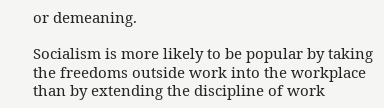or demeaning.

Socialism is more likely to be popular by taking the freedoms outside work into the workplace than by extending the discipline of work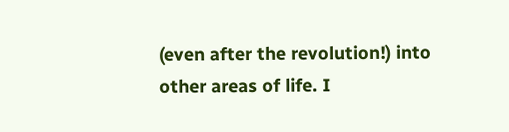(even after the revolution!) into other areas of life. I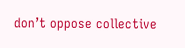don’t oppose collective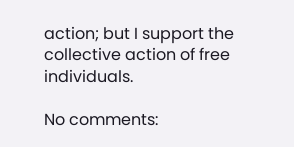action; but I support the collective action of free individuals.

No comments: